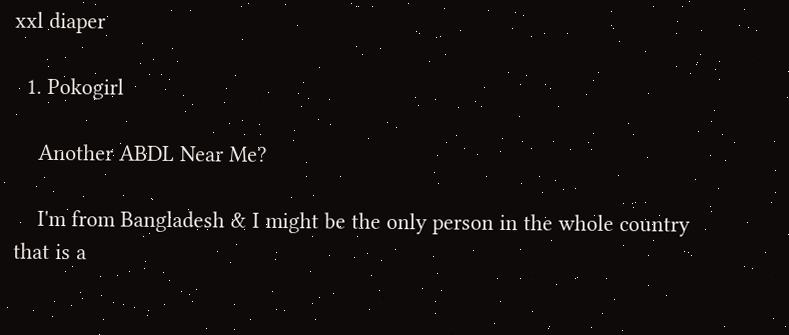xxl diaper

  1. Pokogirl

    Another ABDL Near Me?

    I'm from Bangladesh & I might be the only person in the whole country that is a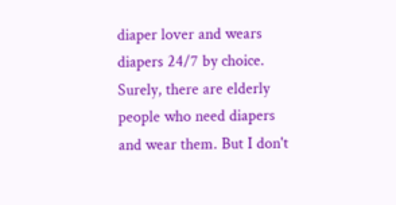diaper lover and wears diapers 24/7 by choice. Surely, there are elderly people who need diapers and wear them. But I don't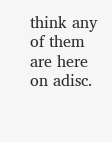think any of them are here on adisc.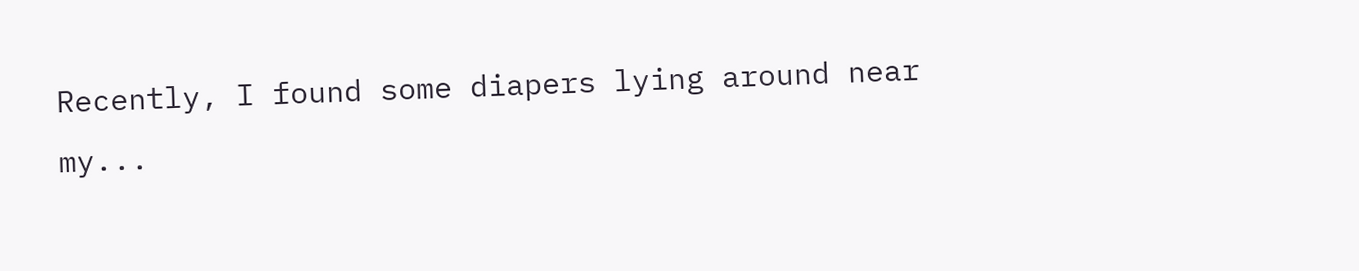Recently, I found some diapers lying around near my...